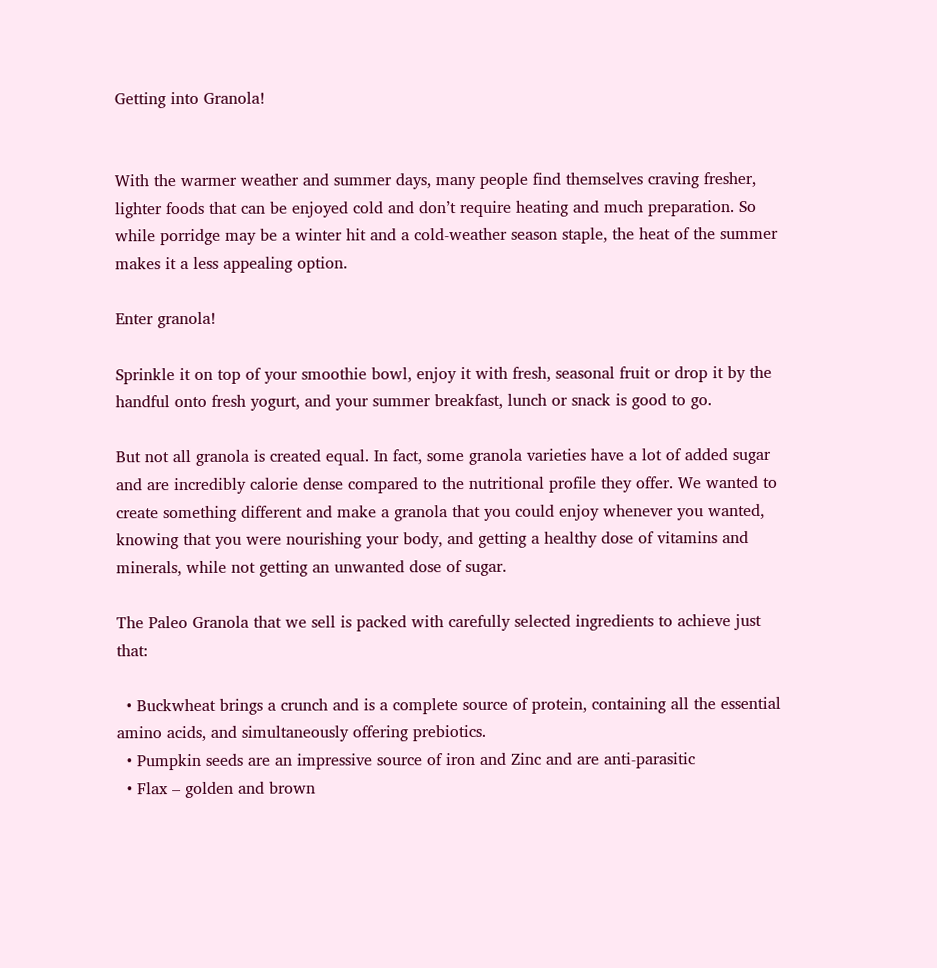Getting into Granola!


With the warmer weather and summer days, many people find themselves craving fresher, lighter foods that can be enjoyed cold and don’t require heating and much preparation. So while porridge may be a winter hit and a cold-weather season staple, the heat of the summer makes it a less appealing option.

Enter granola!

Sprinkle it on top of your smoothie bowl, enjoy it with fresh, seasonal fruit or drop it by the handful onto fresh yogurt, and your summer breakfast, lunch or snack is good to go.

But not all granola is created equal. In fact, some granola varieties have a lot of added sugar and are incredibly calorie dense compared to the nutritional profile they offer. We wanted to create something different and make a granola that you could enjoy whenever you wanted, knowing that you were nourishing your body, and getting a healthy dose of vitamins and minerals, while not getting an unwanted dose of sugar.

The Paleo Granola that we sell is packed with carefully selected ingredients to achieve just that:

  • Buckwheat brings a crunch and is a complete source of protein, containing all the essential amino acids, and simultaneously offering prebiotics.
  • Pumpkin seeds are an impressive source of iron and Zinc and are anti-parasitic
  • Flax – golden and brown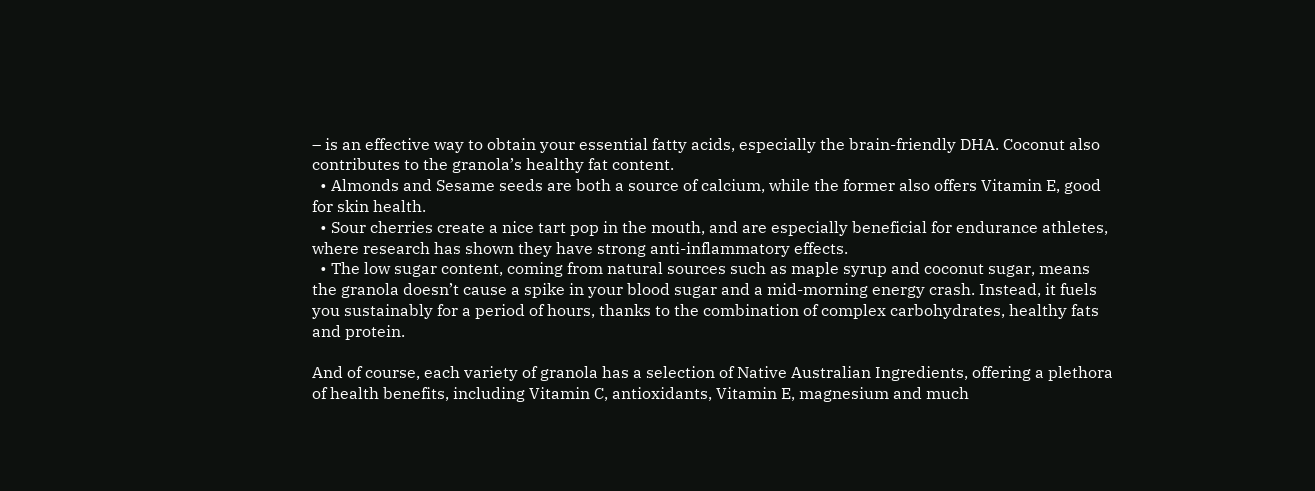– is an effective way to obtain your essential fatty acids, especially the brain-friendly DHA. Coconut also contributes to the granola’s healthy fat content.
  • Almonds and Sesame seeds are both a source of calcium, while the former also offers Vitamin E, good for skin health.
  • Sour cherries create a nice tart pop in the mouth, and are especially beneficial for endurance athletes, where research has shown they have strong anti-inflammatory effects.
  • The low sugar content, coming from natural sources such as maple syrup and coconut sugar, means the granola doesn’t cause a spike in your blood sugar and a mid-morning energy crash. Instead, it fuels you sustainably for a period of hours, thanks to the combination of complex carbohydrates, healthy fats and protein.

And of course, each variety of granola has a selection of Native Australian Ingredients, offering a plethora of health benefits, including Vitamin C, antioxidants, Vitamin E, magnesium and much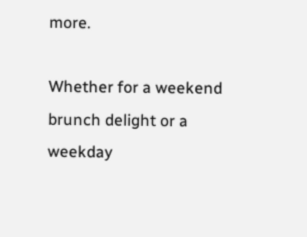more.

Whether for a weekend brunch delight or a weekday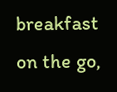breakfast on the go,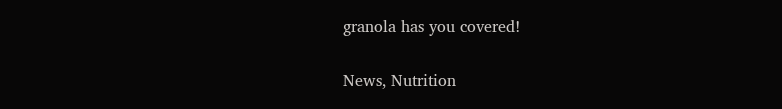granola has you covered!


News, Nutrition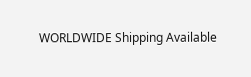WORLDWIDE Shipping Available